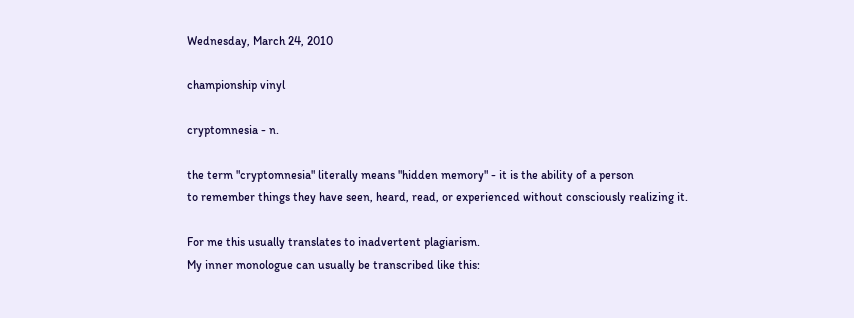Wednesday, March 24, 2010

championship vinyl

cryptomnesia - n.

the term "cryptomnesia" literally means "hidden memory" - it is the ability of a person
to remember things they have seen, heard, read, or experienced without consciously realizing it.

For me this usually translates to inadvertent plagiarism.
My inner monologue can usually be transcribed like this: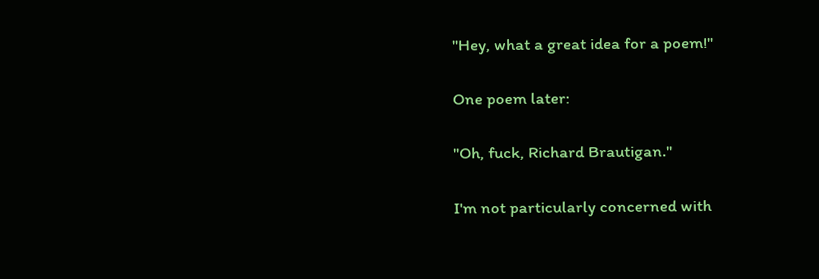"Hey, what a great idea for a poem!"

One poem later:

"Oh, fuck, Richard Brautigan."

I'm not particularly concerned with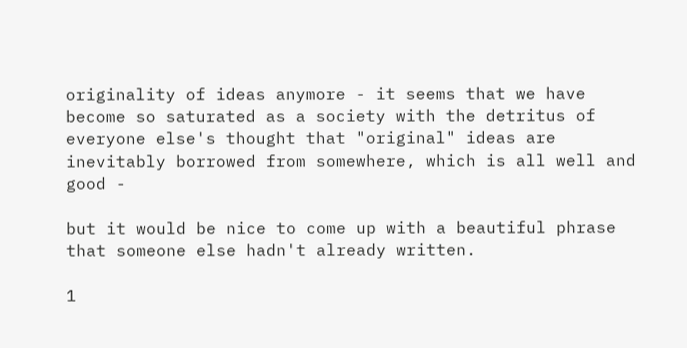originality of ideas anymore - it seems that we have become so saturated as a society with the detritus of everyone else's thought that "original" ideas are inevitably borrowed from somewhere, which is all well and good -

but it would be nice to come up with a beautiful phrase that someone else hadn't already written.

1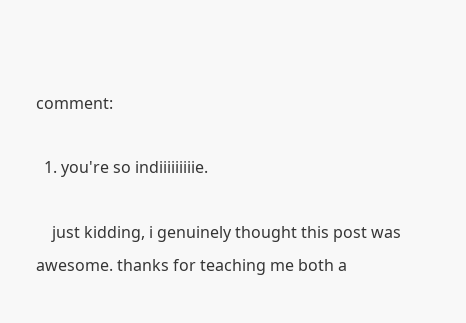comment:

  1. you're so indiiiiiiiiie.

    just kidding, i genuinely thought this post was awesome. thanks for teaching me both a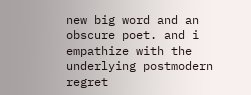new big word and an obscure poet. and i empathize with the underlying postmodern regret